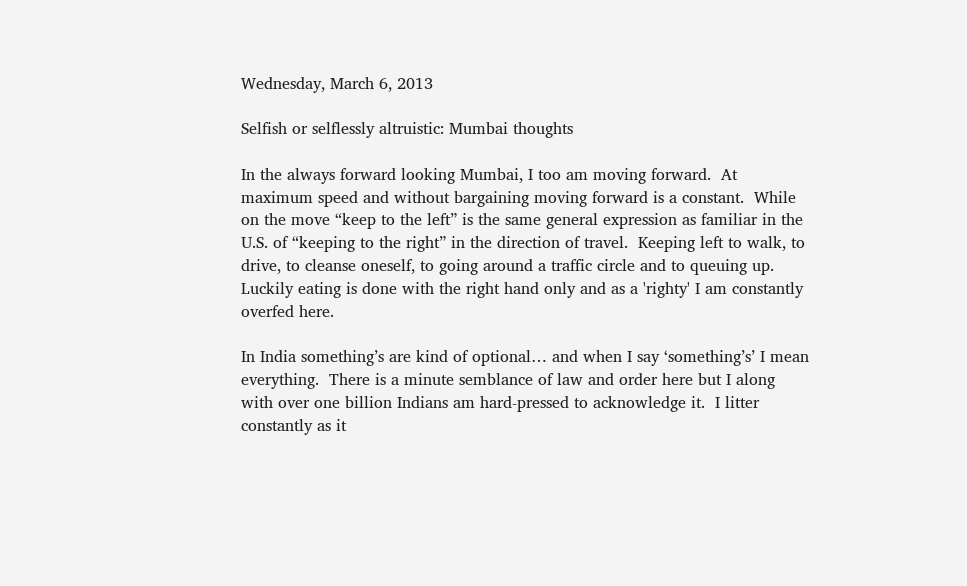Wednesday, March 6, 2013

Selfish or selflessly altruistic: Mumbai thoughts

In the always forward looking Mumbai, I too am moving forward.  At maximum speed and without bargaining moving forward is a constant.  While on the move “keep to the left” is the same general expression as familiar in the U.S. of “keeping to the right” in the direction of travel.  Keeping left to walk, to drive, to cleanse oneself, to going around a traffic circle and to queuing up.  Luckily eating is done with the right hand only and as a 'righty' I am constantly overfed here.

In India something’s are kind of optional… and when I say ‘something’s’ I mean everything.  There is a minute semblance of law and order here but I along with over one billion Indians am hard-pressed to acknowledge it.  I litter constantly as it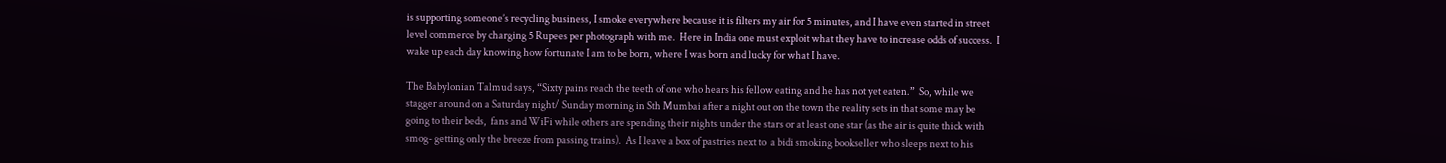is supporting someone’s recycling business, I smoke everywhere because it is filters my air for 5 minutes, and I have even started in street level commerce by charging 5 Rupees per photograph with me.  Here in India one must exploit what they have to increase odds of success.  I wake up each day knowing how fortunate I am to be born, where I was born and lucky for what I have.

The Babylonian Talmud says, “Sixty pains reach the teeth of one who hears his fellow eating and he has not yet eaten.”  So, while we stagger around on a Saturday night/ Sunday morning in Sth Mumbai after a night out on the town the reality sets in that some may be going to their beds,  fans and WiFi while others are spending their nights under the stars or at least one star (as the air is quite thick with smog- getting only the breeze from passing trains).  As I leave a box of pastries next to  a bidi smoking bookseller who sleeps next to his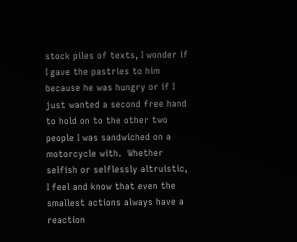stock piles of texts, I wonder if I gave the pastries to him because he was hungry or if I just wanted a second free hand to hold on to the other two people I was sandwiched on a motorcycle with.  Whether selfish or selflessly altruistic, I feel and know that even the smallest actions always have a reaction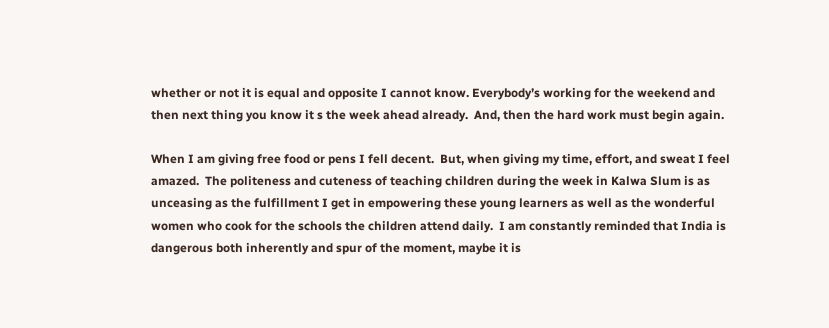whether or not it is equal and opposite I cannot know. Everybody’s working for the weekend and then next thing you know it s the week ahead already.  And, then the hard work must begin again.

When I am giving free food or pens I fell decent.  But, when giving my time, effort, and sweat I feel amazed.  The politeness and cuteness of teaching children during the week in Kalwa Slum is as unceasing as the fulfillment I get in empowering these young learners as well as the wonderful women who cook for the schools the children attend daily.  I am constantly reminded that India is dangerous both inherently and spur of the moment, maybe it is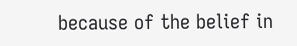because of the belief in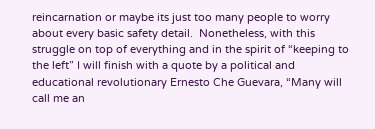reincarnation or maybe its just too many people to worry about every basic safety detail.  Nonetheless, with this struggle on top of everything and in the spirit of “keeping to the left” I will finish with a quote by a political and educational revolutionary Ernesto Che Guevara, “Many will call me an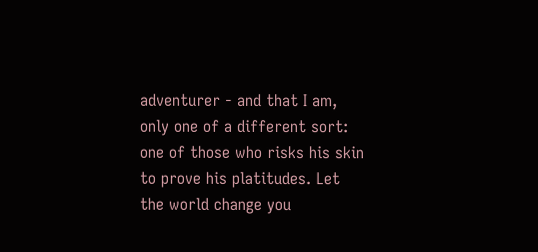adventurer - and that I am, only one of a different sort: one of those who risks his skin to prove his platitudes. Let the world change you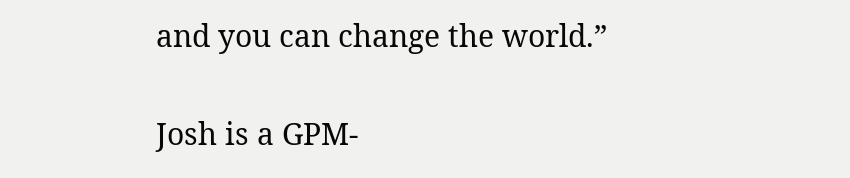and you can change the world.”

Josh is a GPM-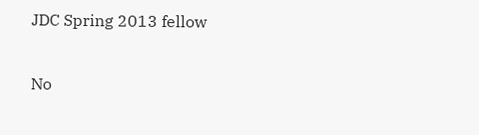JDC Spring 2013 fellow

No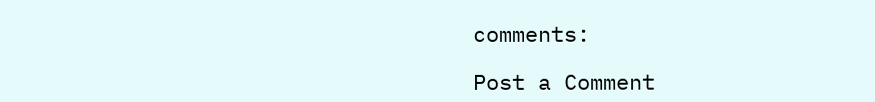comments:

Post a Comment